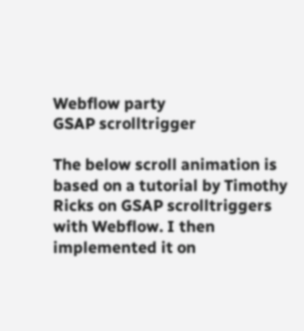Webflow party
GSAP scrolltrigger

The below scroll animation is based on a tutorial by Timothy Ricks on GSAP scrolltriggers with Webflow. I then implemented it on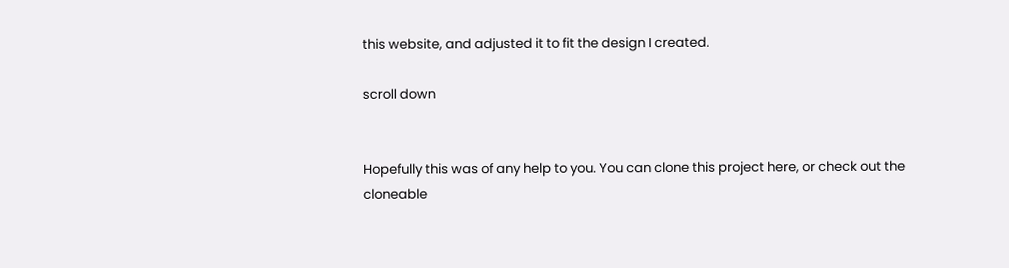this website, and adjusted it to fit the design I created.

scroll down


Hopefully this was of any help to you. You can clone this project here, or check out the cloneable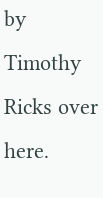by Timothy Ricks over here.